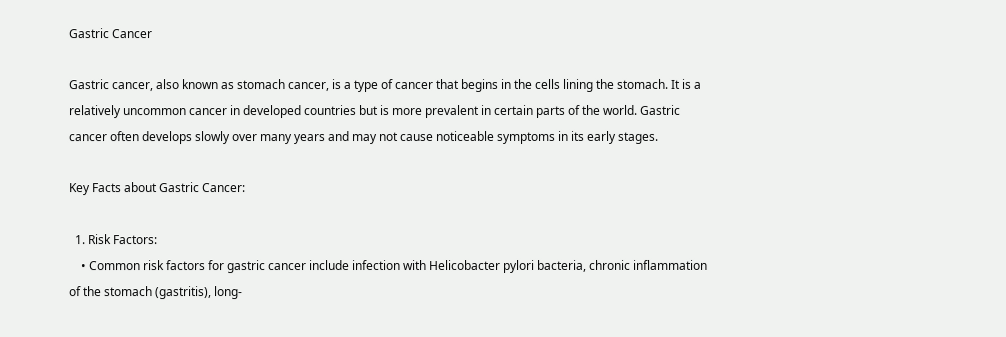Gastric Cancer

Gastric cancer, also known as stomach cancer, is a type of cancer that begins in the cells lining the stomach. It is a relatively uncommon cancer in developed countries but is more prevalent in certain parts of the world. Gastric cancer often develops slowly over many years and may not cause noticeable symptoms in its early stages.

Key Facts about Gastric Cancer:

  1. Risk Factors:
    • Common risk factors for gastric cancer include infection with Helicobacter pylori bacteria, chronic inflammation of the stomach (gastritis), long-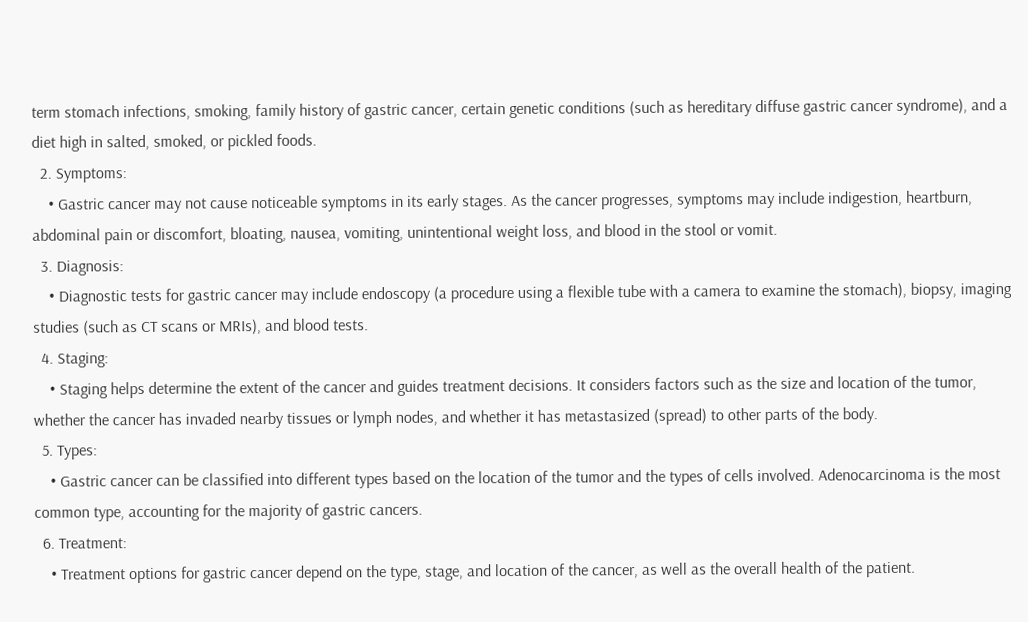term stomach infections, smoking, family history of gastric cancer, certain genetic conditions (such as hereditary diffuse gastric cancer syndrome), and a diet high in salted, smoked, or pickled foods.
  2. Symptoms:
    • Gastric cancer may not cause noticeable symptoms in its early stages. As the cancer progresses, symptoms may include indigestion, heartburn, abdominal pain or discomfort, bloating, nausea, vomiting, unintentional weight loss, and blood in the stool or vomit.
  3. Diagnosis:
    • Diagnostic tests for gastric cancer may include endoscopy (a procedure using a flexible tube with a camera to examine the stomach), biopsy, imaging studies (such as CT scans or MRIs), and blood tests.
  4. Staging:
    • Staging helps determine the extent of the cancer and guides treatment decisions. It considers factors such as the size and location of the tumor, whether the cancer has invaded nearby tissues or lymph nodes, and whether it has metastasized (spread) to other parts of the body.
  5. Types:
    • Gastric cancer can be classified into different types based on the location of the tumor and the types of cells involved. Adenocarcinoma is the most common type, accounting for the majority of gastric cancers.
  6. Treatment:
    • Treatment options for gastric cancer depend on the type, stage, and location of the cancer, as well as the overall health of the patient.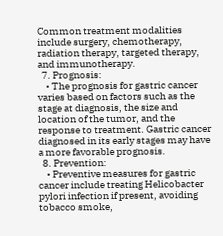Common treatment modalities include surgery, chemotherapy, radiation therapy, targeted therapy, and immunotherapy.
  7. Prognosis:
    • The prognosis for gastric cancer varies based on factors such as the stage at diagnosis, the size and location of the tumor, and the response to treatment. Gastric cancer diagnosed in its early stages may have a more favorable prognosis.
  8. Prevention:
    • Preventive measures for gastric cancer include treating Helicobacter pylori infection if present, avoiding tobacco smoke,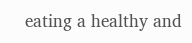eating a healthy and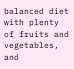balanced diet with plenty of fruits and vegetables, and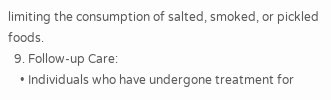limiting the consumption of salted, smoked, or pickled foods.
  9. Follow-up Care:
    • Individuals who have undergone treatment for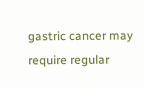gastric cancer may require regular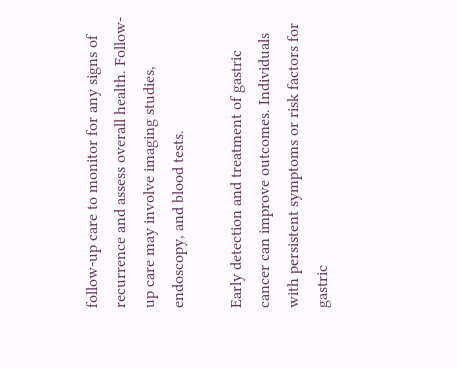follow-up care to monitor for any signs of recurrence and assess overall health. Follow-up care may involve imaging studies, endoscopy, and blood tests.

Early detection and treatment of gastric cancer can improve outcomes. Individuals with persistent symptoms or risk factors for gastric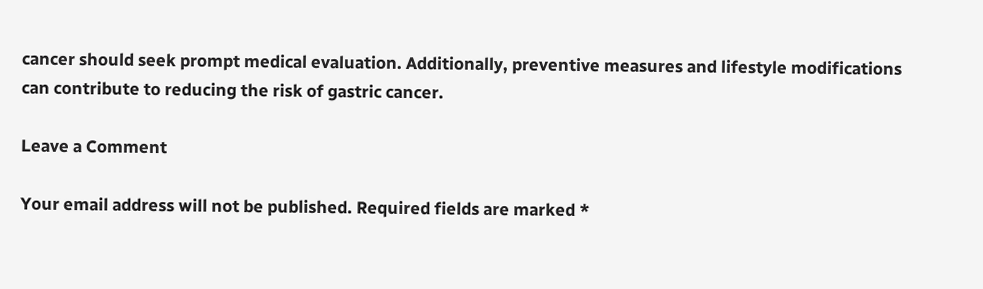cancer should seek prompt medical evaluation. Additionally, preventive measures and lifestyle modifications can contribute to reducing the risk of gastric cancer.

Leave a Comment

Your email address will not be published. Required fields are marked *